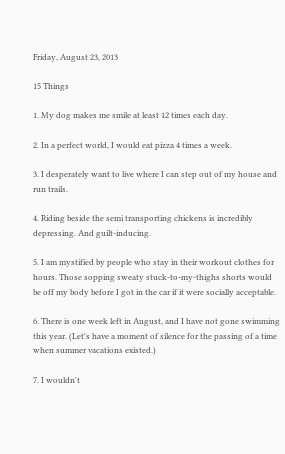Friday, August 23, 2013

15 Things

1. My dog makes me smile at least 12 times each day.

2. In a perfect world, I would eat pizza 4 times a week.

3. I desperately want to live where I can step out of my house and run trails.

4. Riding beside the semi transporting chickens is incredibly depressing. And guilt-inducing.

5. I am mystified by people who stay in their workout clothes for hours. Those sopping sweaty stuck-to-my-thighs shorts would be off my body before I got in the car if it were socially acceptable.

6. There is one week left in August, and I have not gone swimming this year. (Let's have a moment of silence for the passing of a time when summer vacations existed.)

7. I wouldn't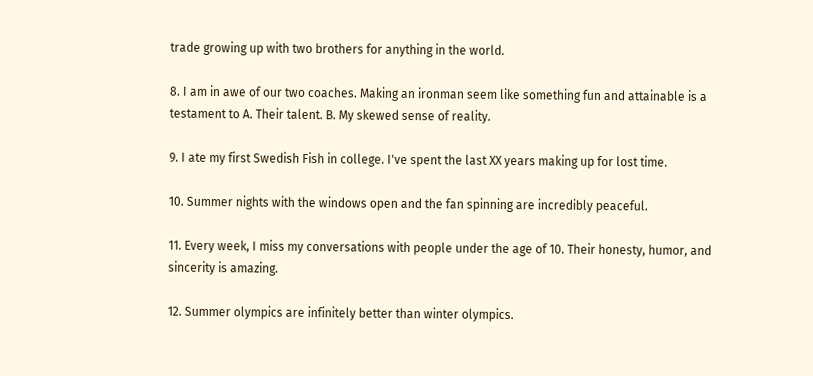trade growing up with two brothers for anything in the world.

8. I am in awe of our two coaches. Making an ironman seem like something fun and attainable is a testament to A. Their talent. B. My skewed sense of reality.

9. I ate my first Swedish Fish in college. I've spent the last XX years making up for lost time.

10. Summer nights with the windows open and the fan spinning are incredibly peaceful.

11. Every week, I miss my conversations with people under the age of 10. Their honesty, humor, and sincerity is amazing.

12. Summer olympics are infinitely better than winter olympics.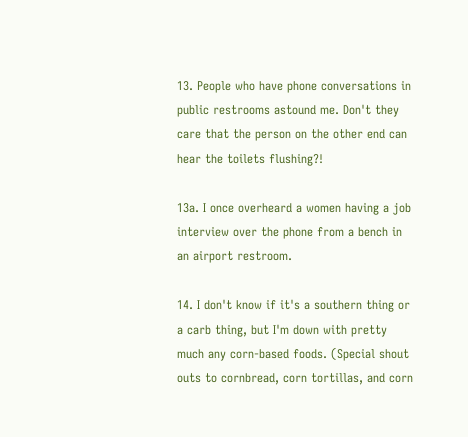13. People who have phone conversations in public restrooms astound me. Don't they care that the person on the other end can hear the toilets flushing?!

13a. I once overheard a women having a job interview over the phone from a bench in an airport restroom.

14. I don't know if it's a southern thing or a carb thing, but I'm down with pretty much any corn-based foods. (Special shout outs to cornbread, corn tortillas, and corn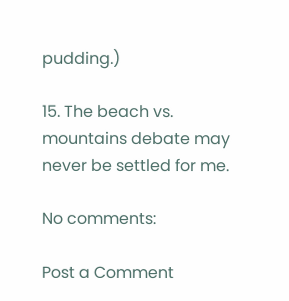pudding.)

15. The beach vs. mountains debate may never be settled for me.

No comments:

Post a Comment